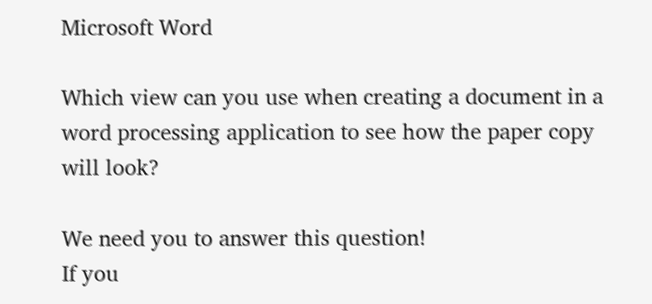Microsoft Word

Which view can you use when creating a document in a word processing application to see how the paper copy will look?

We need you to answer this question!
If you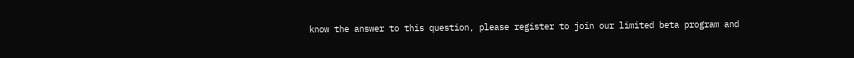know the answer to this question, please register to join our limited beta program and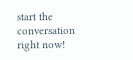start the conversation right now!